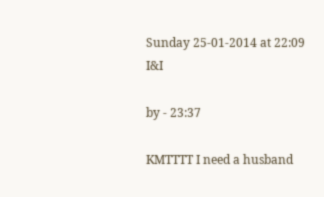Sunday 25-01-2014 at 22:09 I&I

by - 23:37

KMTTTT I need a husband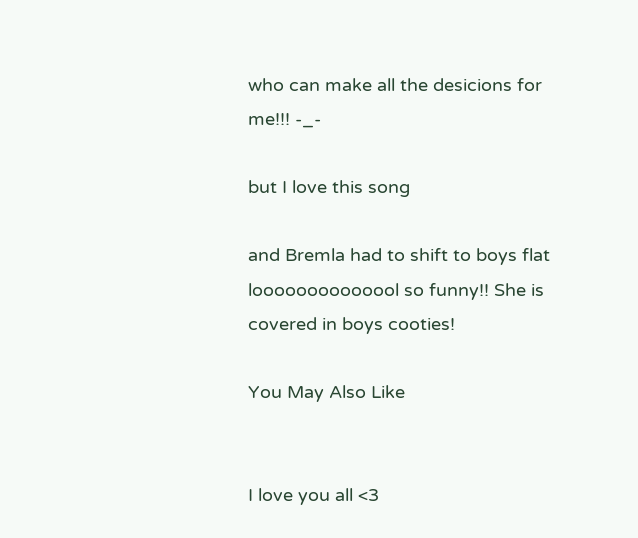who can make all the desicions for me!!! -_-

but I love this song

and Bremla had to shift to boys flat loooooooooooool so funny!! She is covered in boys cooties!

You May Also Like


I love you all <3